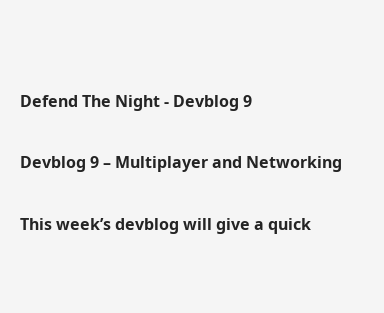Defend The Night - Devblog 9

Devblog 9 – Multiplayer and Networking

This week’s devblog will give a quick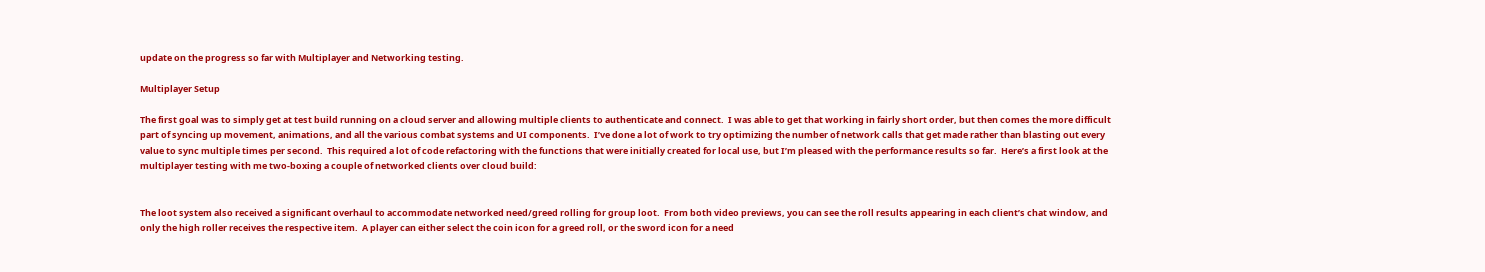update on the progress so far with Multiplayer and Networking testing.

Multiplayer Setup

The first goal was to simply get at test build running on a cloud server and allowing multiple clients to authenticate and connect.  I was able to get that working in fairly short order, but then comes the more difficult part of syncing up movement, animations, and all the various combat systems and UI components.  I’ve done a lot of work to try optimizing the number of network calls that get made rather than blasting out every value to sync multiple times per second.  This required a lot of code refactoring with the functions that were initially created for local use, but I’m pleased with the performance results so far.  Here’s a first look at the multiplayer testing with me two-boxing a couple of networked clients over cloud build:


The loot system also received a significant overhaul to accommodate networked need/greed rolling for group loot.  From both video previews, you can see the roll results appearing in each client’s chat window, and only the high roller receives the respective item.  A player can either select the coin icon for a greed roll, or the sword icon for a need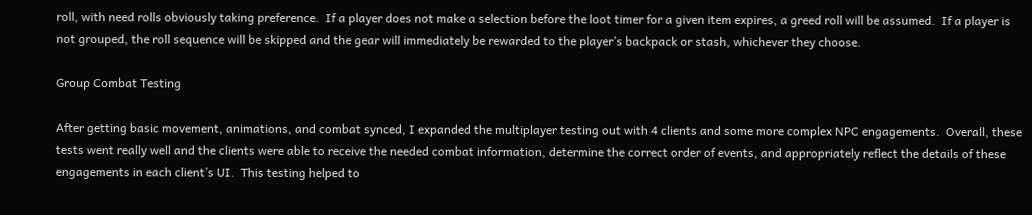roll, with need rolls obviously taking preference.  If a player does not make a selection before the loot timer for a given item expires, a greed roll will be assumed.  If a player is not grouped, the roll sequence will be skipped and the gear will immediately be rewarded to the player’s backpack or stash, whichever they choose.

Group Combat Testing

After getting basic movement, animations, and combat synced, I expanded the multiplayer testing out with 4 clients and some more complex NPC engagements.  Overall, these tests went really well and the clients were able to receive the needed combat information, determine the correct order of events, and appropriately reflect the details of these engagements in each client’s UI.  This testing helped to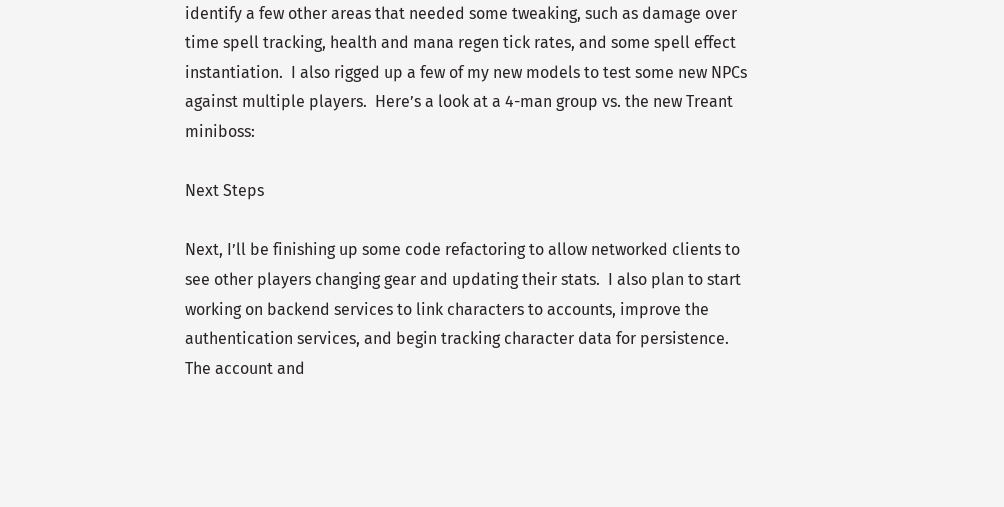identify a few other areas that needed some tweaking, such as damage over time spell tracking, health and mana regen tick rates, and some spell effect instantiation.  I also rigged up a few of my new models to test some new NPCs against multiple players.  Here’s a look at a 4-man group vs. the new Treant miniboss:

Next Steps

Next, I’ll be finishing up some code refactoring to allow networked clients to see other players changing gear and updating their stats.  I also plan to start working on backend services to link characters to accounts, improve the authentication services, and begin tracking character data for persistence.  The account and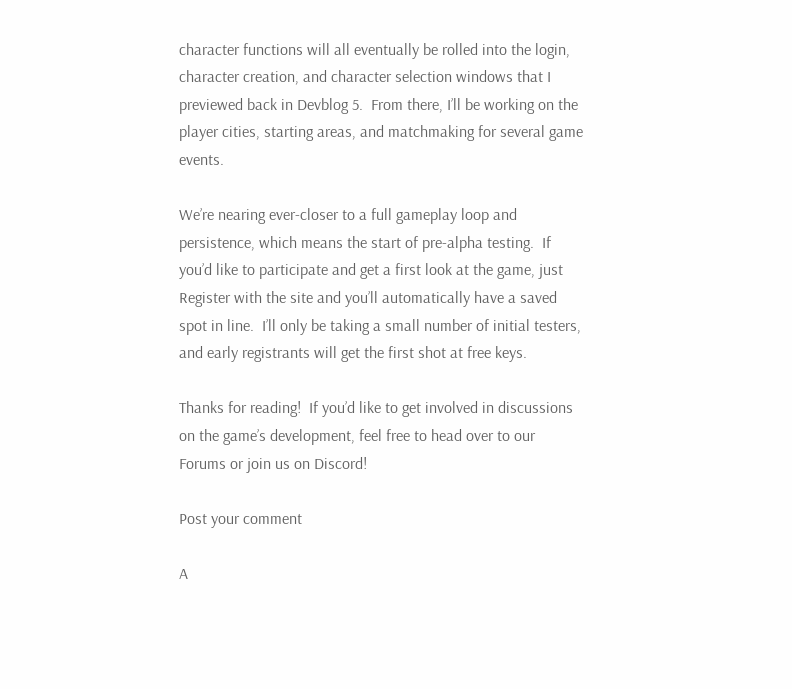character functions will all eventually be rolled into the login, character creation, and character selection windows that I previewed back in Devblog 5.  From there, I’ll be working on the player cities, starting areas, and matchmaking for several game events.

We’re nearing ever-closer to a full gameplay loop and persistence, which means the start of pre-alpha testing.  If you’d like to participate and get a first look at the game, just Register with the site and you’ll automatically have a saved spot in line.  I’ll only be taking a small number of initial testers, and early registrants will get the first shot at free keys.

Thanks for reading!  If you’d like to get involved in discussions on the game’s development, feel free to head over to our Forums or join us on Discord!

Post your comment

A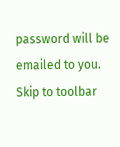password will be emailed to you.
Skip to toolbar